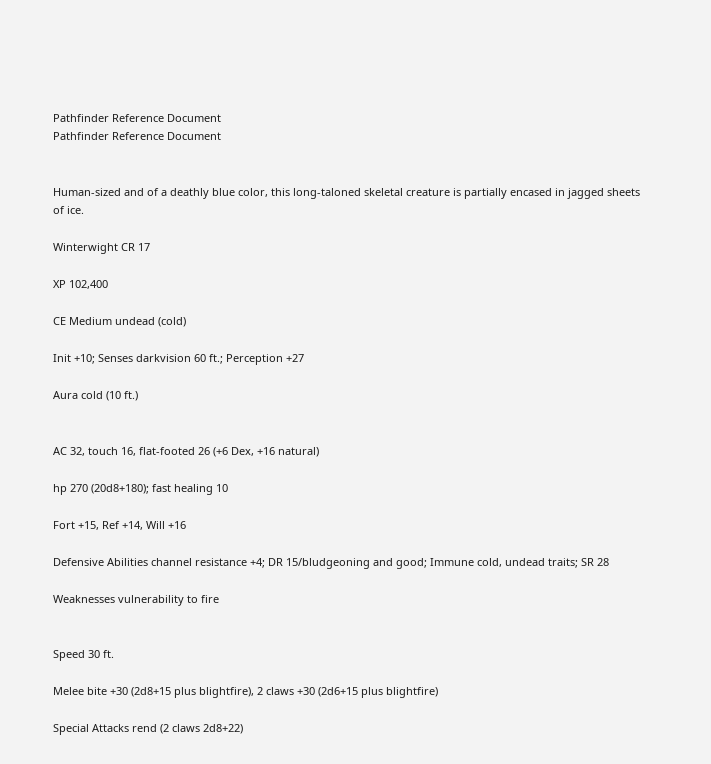Pathfinder Reference Document
Pathfinder Reference Document


Human-sized and of a deathly blue color, this long-taloned skeletal creature is partially encased in jagged sheets of ice.

Winterwight CR 17

XP 102,400

CE Medium undead (cold)

Init +10; Senses darkvision 60 ft.; Perception +27

Aura cold (10 ft.)


AC 32, touch 16, flat-footed 26 (+6 Dex, +16 natural)

hp 270 (20d8+180); fast healing 10

Fort +15, Ref +14, Will +16

Defensive Abilities channel resistance +4; DR 15/bludgeoning and good; Immune cold, undead traits; SR 28

Weaknesses vulnerability to fire


Speed 30 ft.

Melee bite +30 (2d8+15 plus blightfire), 2 claws +30 (2d6+15 plus blightfire)

Special Attacks rend (2 claws 2d8+22)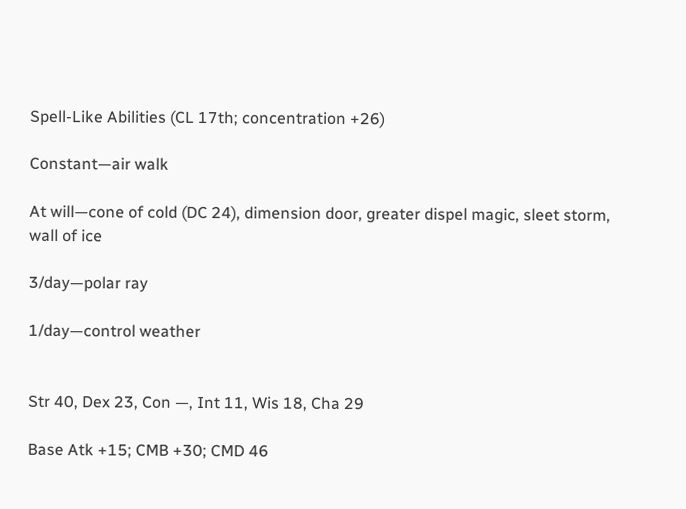Spell-Like Abilities (CL 17th; concentration +26)

Constant—air walk

At will—cone of cold (DC 24), dimension door, greater dispel magic, sleet storm, wall of ice

3/day—polar ray

1/day—control weather


Str 40, Dex 23, Con —, Int 11, Wis 18, Cha 29

Base Atk +15; CMB +30; CMD 46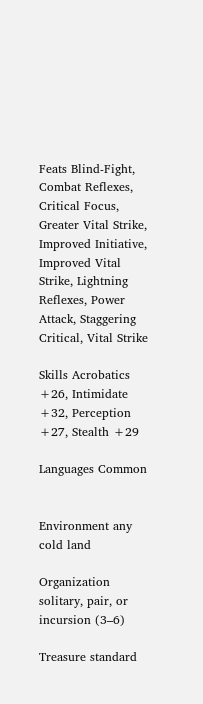Feats Blind-Fight, Combat Reflexes, Critical Focus, Greater Vital Strike, Improved Initiative, Improved Vital Strike, Lightning Reflexes, Power Attack, Staggering Critical, Vital Strike

Skills Acrobatics +26, Intimidate +32, Perception +27, Stealth +29

Languages Common


Environment any cold land

Organization solitary, pair, or incursion (3–6)

Treasure standard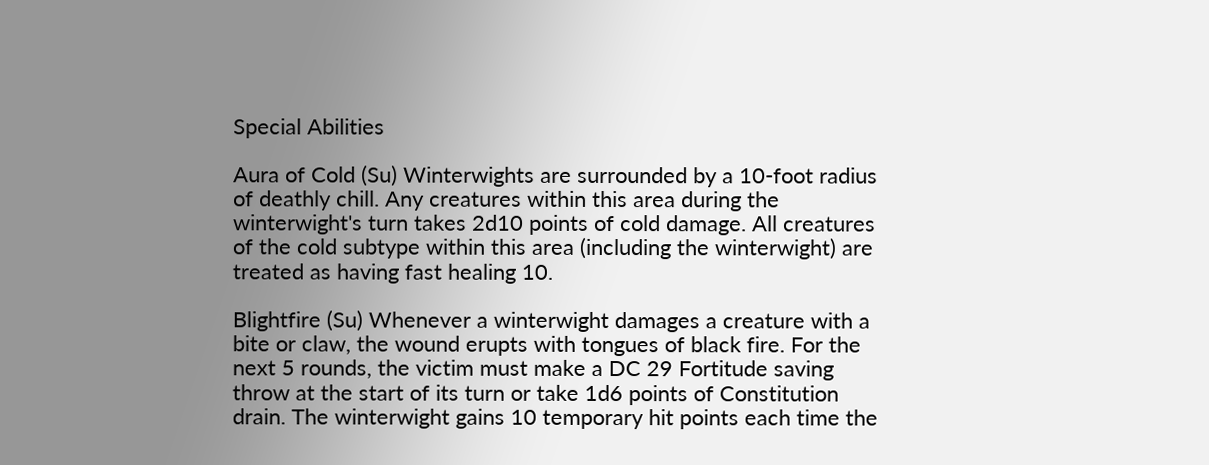Special Abilities

Aura of Cold (Su) Winterwights are surrounded by a 10-foot radius of deathly chill. Any creatures within this area during the winterwight's turn takes 2d10 points of cold damage. All creatures of the cold subtype within this area (including the winterwight) are treated as having fast healing 10.

Blightfire (Su) Whenever a winterwight damages a creature with a bite or claw, the wound erupts with tongues of black fire. For the next 5 rounds, the victim must make a DC 29 Fortitude saving throw at the start of its turn or take 1d6 points of Constitution drain. The winterwight gains 10 temporary hit points each time the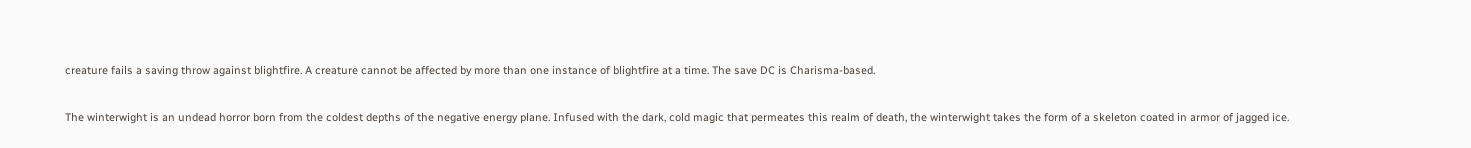creature fails a saving throw against blightfire. A creature cannot be affected by more than one instance of blightfire at a time. The save DC is Charisma-based.

The winterwight is an undead horror born from the coldest depths of the negative energy plane. Infused with the dark, cold magic that permeates this realm of death, the winterwight takes the form of a skeleton coated in armor of jagged ice.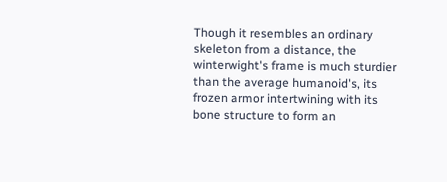Though it resembles an ordinary skeleton from a distance, the winterwight's frame is much sturdier than the average humanoid's, its frozen armor intertwining with its bone structure to form an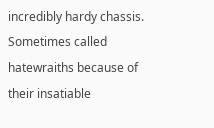incredibly hardy chassis. Sometimes called hatewraiths because of their insatiable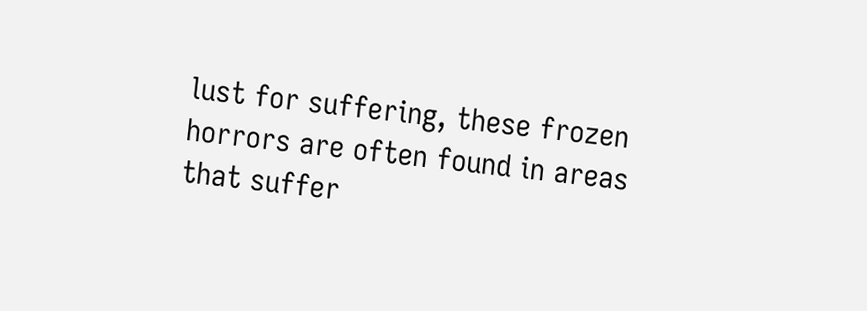lust for suffering, these frozen horrors are often found in areas that suffer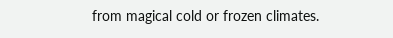from magical cold or frozen climates.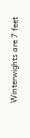Winterwights are 7 feet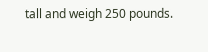tall and weigh 250 pounds.